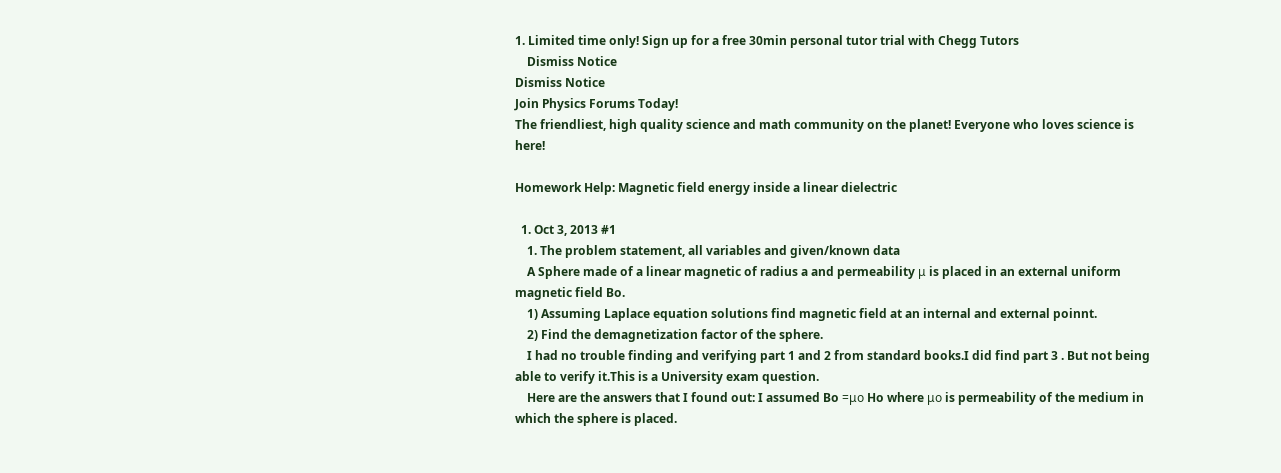1. Limited time only! Sign up for a free 30min personal tutor trial with Chegg Tutors
    Dismiss Notice
Dismiss Notice
Join Physics Forums Today!
The friendliest, high quality science and math community on the planet! Everyone who loves science is here!

Homework Help: Magnetic field energy inside a linear dielectric

  1. Oct 3, 2013 #1
    1. The problem statement, all variables and given/known data
    A Sphere made of a linear magnetic of radius a and permeability μ is placed in an external uniform magnetic field Bo.
    1) Assuming Laplace equation solutions find magnetic field at an internal and external poinnt.
    2) Find the demagnetization factor of the sphere.
    I had no trouble finding and verifying part 1 and 2 from standard books.I did find part 3 . But not being able to verify it.This is a University exam question.
    Here are the answers that I found out: I assumed Bo =μο Ho where μο is permeability of the medium in which the sphere is placed.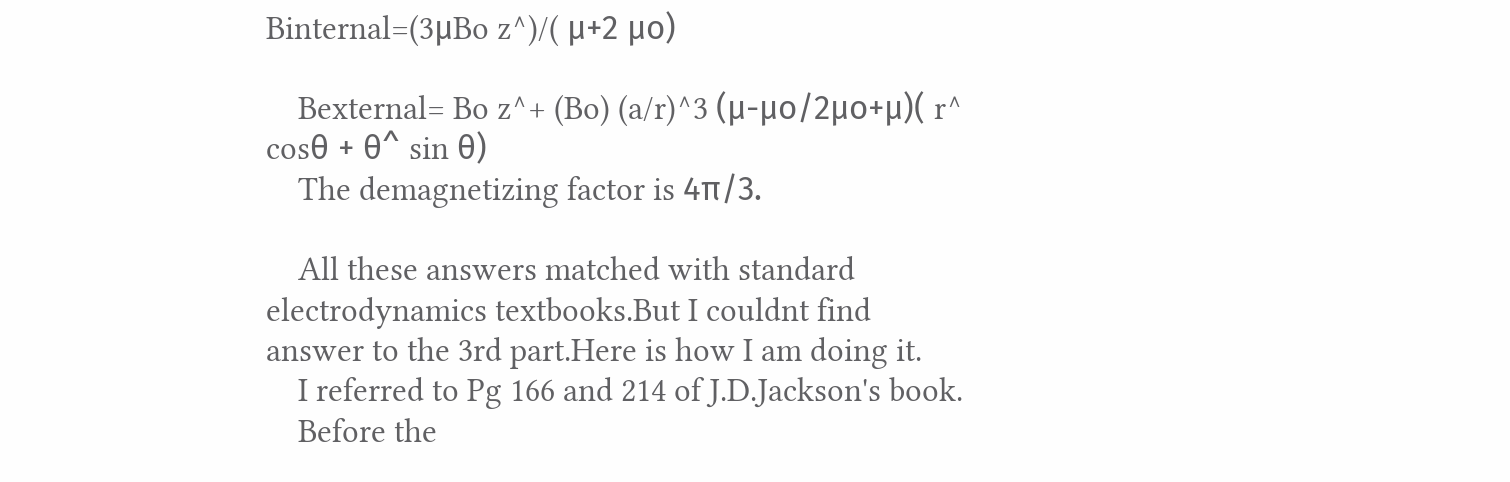Binternal=(3μBo z^)/( μ+2 μο)

    Bexternal= Bo z^+ (Bo) (a/r)^3 (μ-μο/2μο+μ)( r^ cosθ + θ^ sin θ)
    The demagnetizing factor is 4π/3.

    All these answers matched with standard electrodynamics textbooks.But I couldnt find answer to the 3rd part.Here is how I am doing it.
    I referred to Pg 166 and 214 of J.D.Jackson's book.
    Before the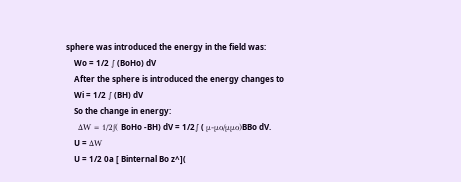sphere was introduced the energy in the field was:
    Wo = 1/2 ∫ (BoHo) dV
    After the sphere is introduced the energy changes to
    Wi = 1/2 ∫ (BH) dV
    So the change in energy:
    ΔW = 1/2∫( BoHo -BH) dV = 1/2∫ ( μ-μο/μμο)BBo dV.
    U = ΔW
    U = 1/2 0a [ Binternal Bo z^](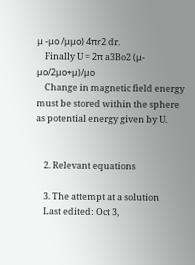μ -μο /μμο) 4πr2 dr.
    Finally U = 2π a3Bo2 (μ-μο/2μο+μ)/μο
    Change in magnetic field energy must be stored within the sphere as potential energy given by U.


    2. Relevant equations

    3. The attempt at a solution
    Last edited: Oct 3,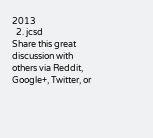2013
  2. jcsd
Share this great discussion with others via Reddit, Google+, Twitter, or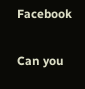Facebook

Can you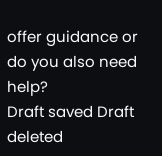offer guidance or do you also need help?
Draft saved Draft deleted